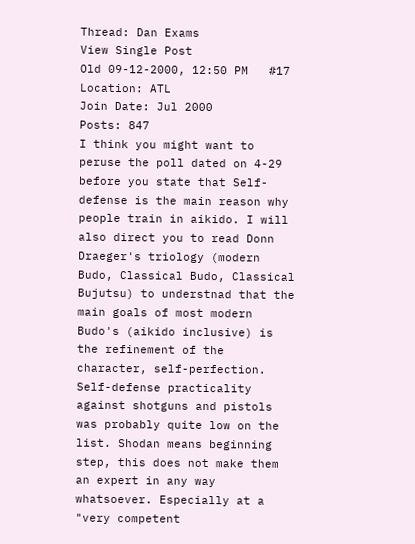Thread: Dan Exams
View Single Post
Old 09-12-2000, 12:50 PM   #17
Location: ATL
Join Date: Jul 2000
Posts: 847
I think you might want to peruse the poll dated on 4-29 before you state that Self-defense is the main reason why people train in aikido. I will also direct you to read Donn Draeger's triology (modern Budo, Classical Budo, Classical Bujutsu) to understnad that the main goals of most modern Budo's (aikido inclusive) is the refinement of the character, self-perfection. Self-defense practicality against shotguns and pistols was probably quite low on the list. Shodan means beginning step, this does not make them an expert in any way whatsoever. Especially at a "very competent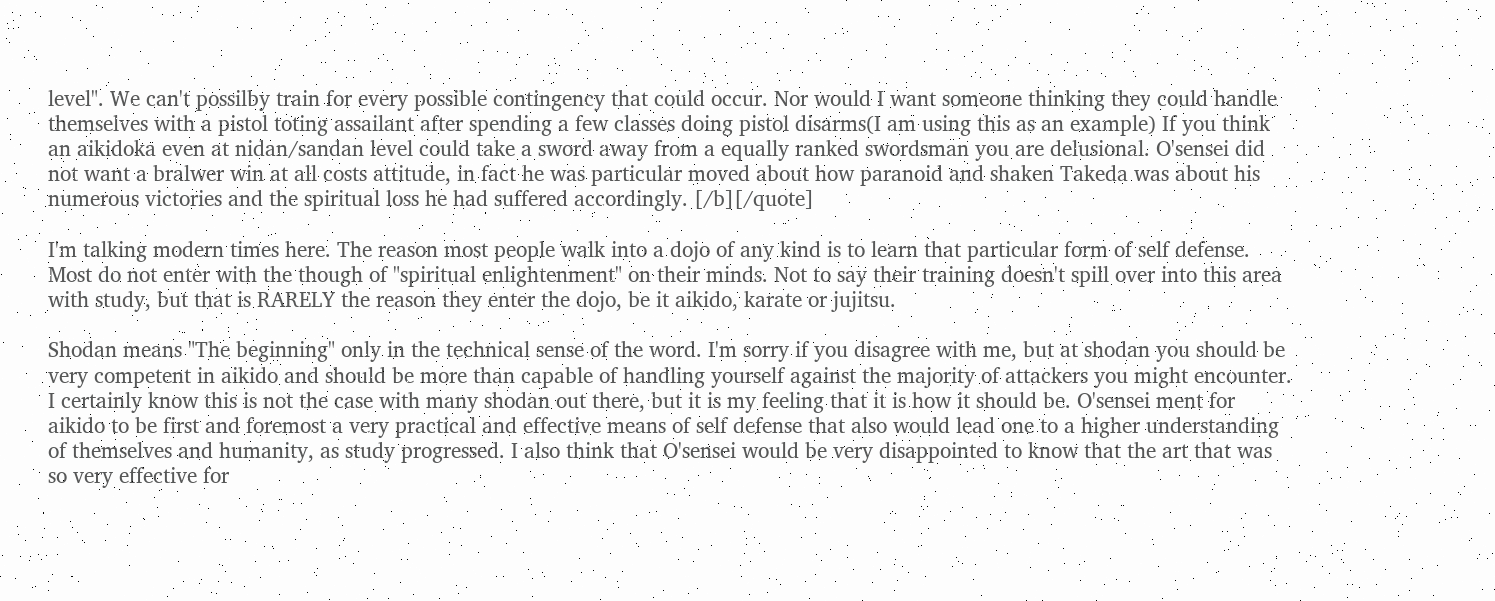level". We can't possilby train for every possible contingency that could occur. Nor would I want someone thinking they could handle themselves with a pistol toting assailant after spending a few classes doing pistol disarms(I am using this as an example) If you think an aikidoka even at nidan/sandan level could take a sword away from a equally ranked swordsman you are delusional. O'sensei did not want a bralwer win at all costs attitude, in fact he was particular moved about how paranoid and shaken Takeda was about his numerous victories and the spiritual loss he had suffered accordingly. [/b][/quote]

I'm talking modern times here. The reason most people walk into a dojo of any kind is to learn that particular form of self defense. Most do not enter with the though of "spiritual enlightenment" on their minds. Not to say their training doesn't spill over into this area with study, but that is RARELY the reason they enter the dojo, be it aikido, karate or jujitsu.

Shodan means "The beginning" only in the technical sense of the word. I'm sorry if you disagree with me, but at shodan you should be very competent in aikido and should be more than capable of handling yourself against the majority of attackers you might encounter. I certainly know this is not the case with many shodan out there, but it is my feeling that it is how it should be. O'sensei ment for aikido to be first and foremost a very practical and effective means of self defense that also would lead one to a higher understanding of themselves and humanity, as study progressed. I also think that O'sensei would be very disappointed to know that the art that was so very effective for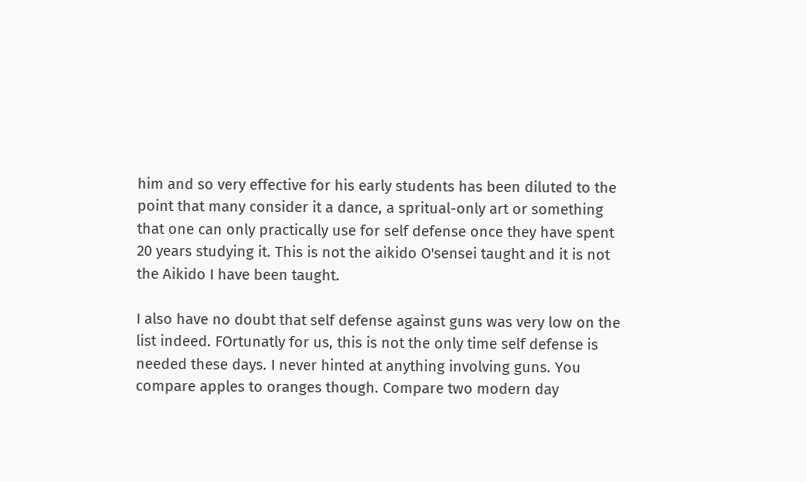him and so very effective for his early students has been diluted to the point that many consider it a dance, a spritual-only art or something that one can only practically use for self defense once they have spent 20 years studying it. This is not the aikido O'sensei taught and it is not the Aikido I have been taught.

I also have no doubt that self defense against guns was very low on the list indeed. FOrtunatly for us, this is not the only time self defense is needed these days. I never hinted at anything involving guns. You compare apples to oranges though. Compare two modern day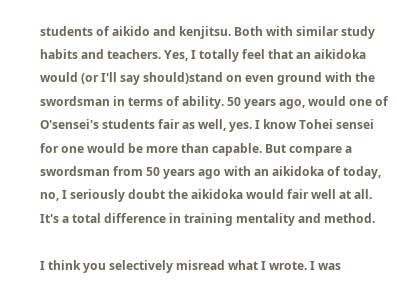students of aikido and kenjitsu. Both with similar study habits and teachers. Yes, I totally feel that an aikidoka would (or I'll say should)stand on even ground with the swordsman in terms of ability. 50 years ago, would one of O'sensei's students fair as well, yes. I know Tohei sensei for one would be more than capable. But compare a swordsman from 50 years ago with an aikidoka of today, no, I seriously doubt the aikidoka would fair well at all. It's a total difference in training mentality and method.

I think you selectively misread what I wrote. I was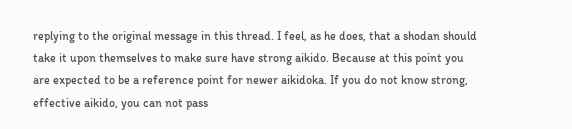replying to the original message in this thread. I feel, as he does, that a shodan should take it upon themselves to make sure have strong aikido. Because at this point you are expected to be a reference point for newer aikidoka. If you do not know strong, effective aikido, you can not pass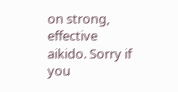on strong, effective aikido. Sorry if you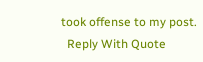took offense to my post.
  Reply With Quote